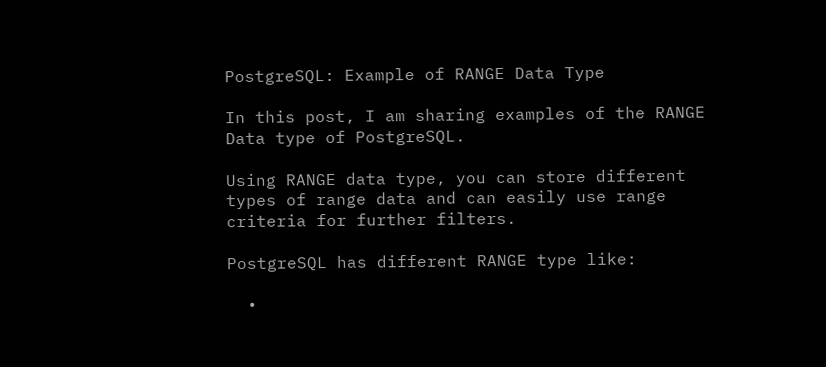PostgreSQL: Example of RANGE Data Type

In this post, I am sharing examples of the RANGE Data type of PostgreSQL.

Using RANGE data type, you can store different types of range data and can easily use range criteria for further filters.

PostgreSQL has different RANGE type like:

  •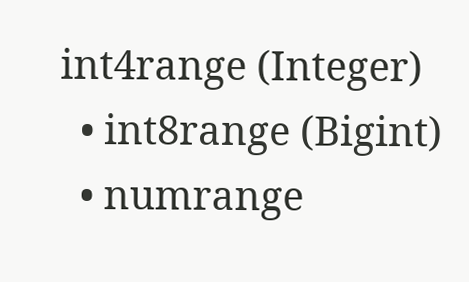int4range (Integer)
  • int8range (Bigint)
  • numrange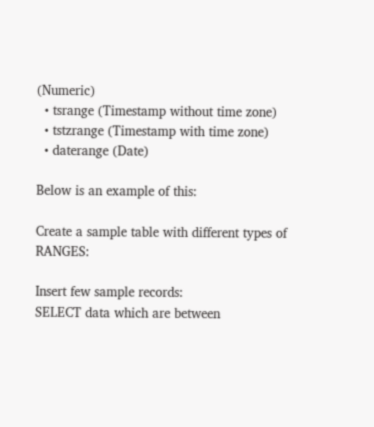(Numeric)
  • tsrange (Timestamp without time zone)
  • tstzrange (Timestamp with time zone)
  • daterange (Date)

Below is an example of this:

Create a sample table with different types of RANGES:

Insert few sample records:
SELECT data which are between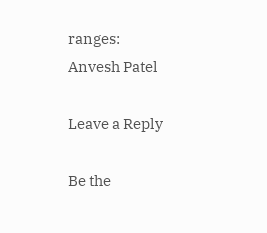ranges:
Anvesh Patel

Leave a Reply

Be the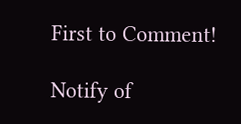First to Comment!

Notify of